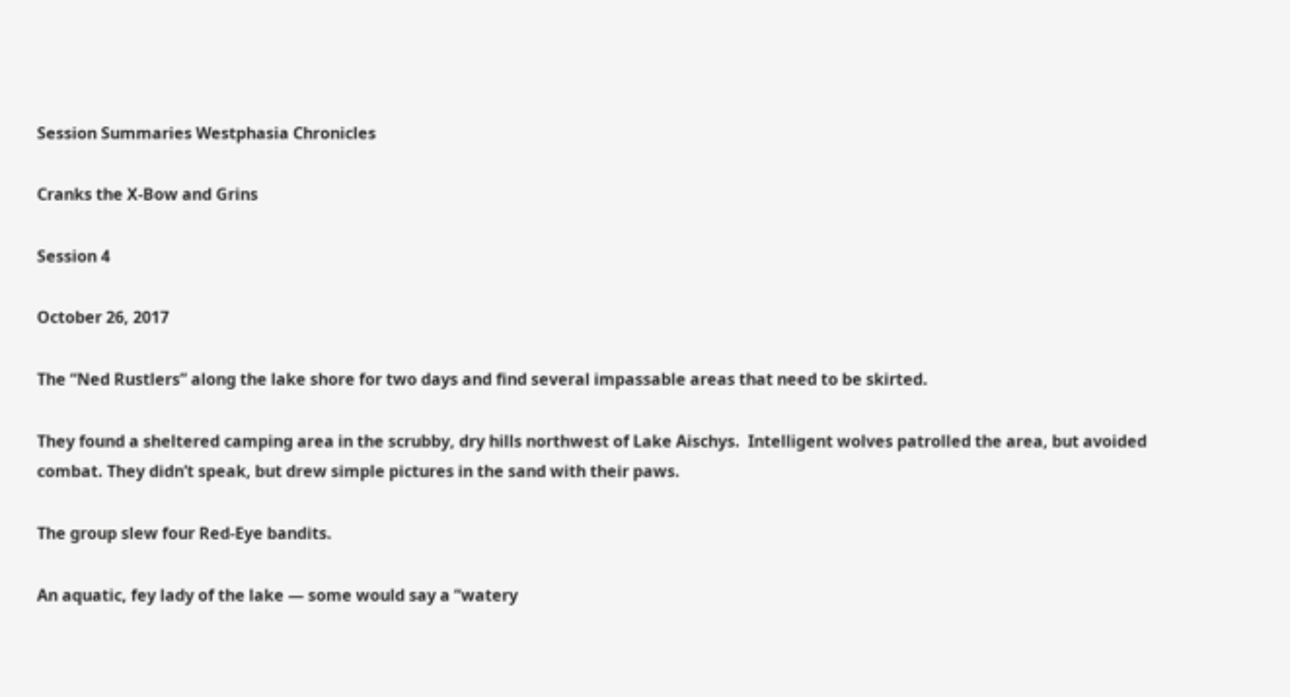Session Summaries Westphasia Chronicles

Cranks the X-Bow and Grins

Session 4

October 26, 2017

The “Ned Rustlers” along the lake shore for two days and find several impassable areas that need to be skirted.

They found a sheltered camping area in the scrubby, dry hills northwest of Lake Aischys.  Intelligent wolves patrolled the area, but avoided combat. They didn’t speak, but drew simple pictures in the sand with their paws.

The group slew four Red-Eye bandits.

An aquatic, fey lady of the lake — some would say a “watery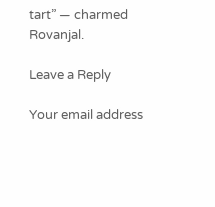tart” — charmed Rovanjal.

Leave a Reply

Your email address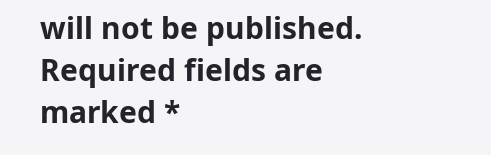will not be published. Required fields are marked *